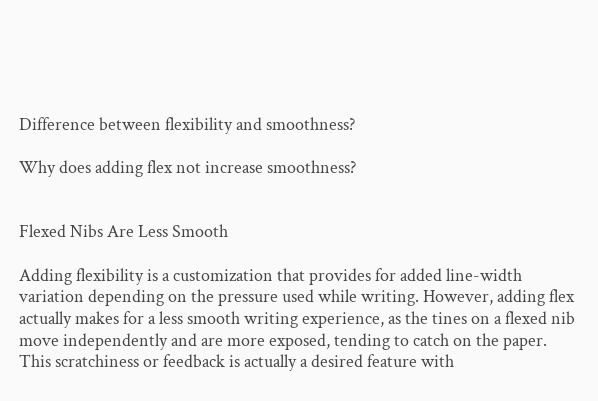Difference between flexibility and smoothness?

Why does adding flex not increase smoothness?


Flexed Nibs Are Less Smooth

Adding flexibility is a customization that provides for added line-width variation depending on the pressure used while writing. However, adding flex actually makes for a less smooth writing experience, as the tines on a flexed nib move independently and are more exposed, tending to catch on the paper. This scratchiness or feedback is actually a desired feature with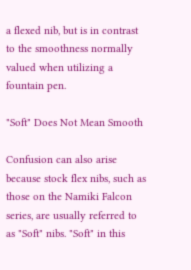a flexed nib, but is in contrast to the smoothness normally valued when utilizing a fountain pen.

"Soft" Does Not Mean Smooth

Confusion can also arise because stock flex nibs, such as those on the Namiki Falcon series, are usually referred to as "Soft" nibs. "Soft" in this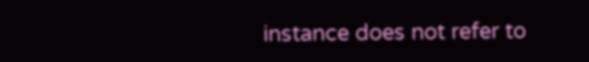instance does not refer to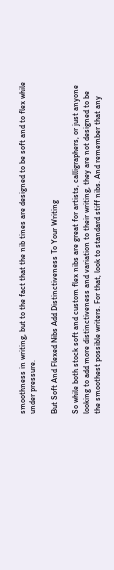smoothness in writing, but to the fact that the nib tines are designed to be soft and to flex while under pressure.

But Soft And Flexed Nibs Add Distinctiveness To Your Writing

So while both stock soft and custom flex nibs are great for artists, calligraphers, or just anyone looking to add more distinctiveness and variation to their writing, they are not designed to be the smoothest possible writers. For that, look to standard stiff nibs. And remember that any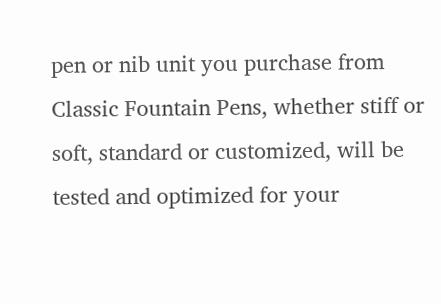pen or nib unit you purchase from Classic Fountain Pens, whether stiff or soft, standard or customized, will be tested and optimized for your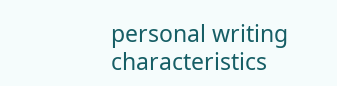personal writing characteristics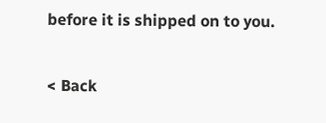before it is shipped on to you.

< Back